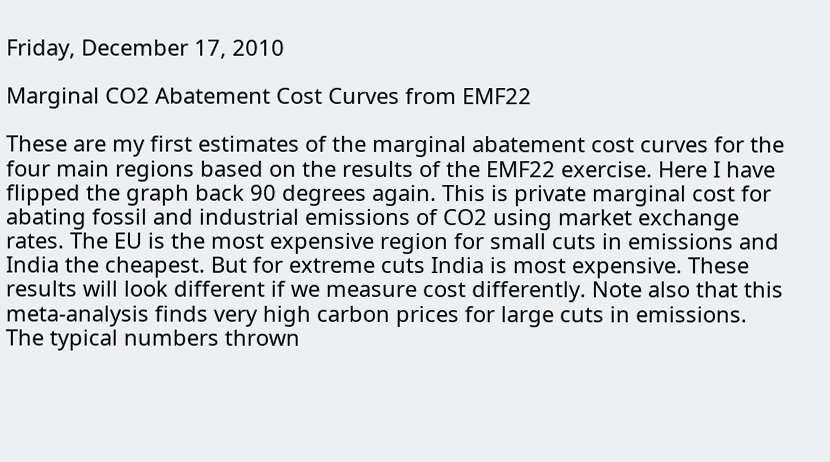Friday, December 17, 2010

Marginal CO2 Abatement Cost Curves from EMF22

These are my first estimates of the marginal abatement cost curves for the four main regions based on the results of the EMF22 exercise. Here I have flipped the graph back 90 degrees again. This is private marginal cost for abating fossil and industrial emissions of CO2 using market exchange rates. The EU is the most expensive region for small cuts in emissions and India the cheapest. But for extreme cuts India is most expensive. These results will look different if we measure cost differently. Note also that this meta-analysis finds very high carbon prices for large cuts in emissions. The typical numbers thrown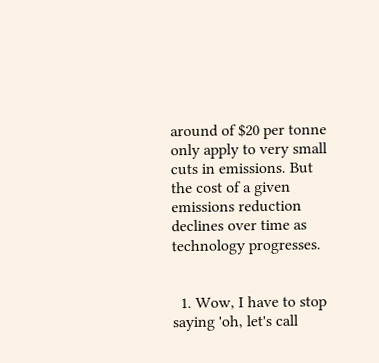around of $20 per tonne only apply to very small cuts in emissions. But the cost of a given emissions reduction declines over time as technology progresses.


  1. Wow, I have to stop saying 'oh, let's call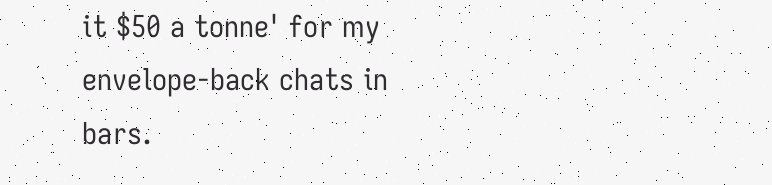it $50 a tonne' for my envelope-back chats in bars.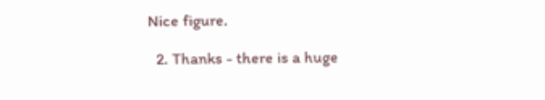Nice figure.

  2. Thanks - there is a huge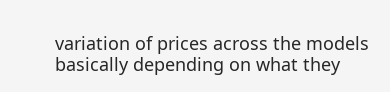variation of prices across the models basically depending on what they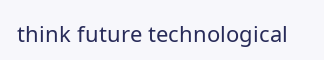think future technological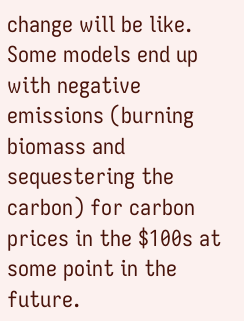change will be like. Some models end up with negative emissions (burning biomass and sequestering the carbon) for carbon prices in the $100s at some point in the future.